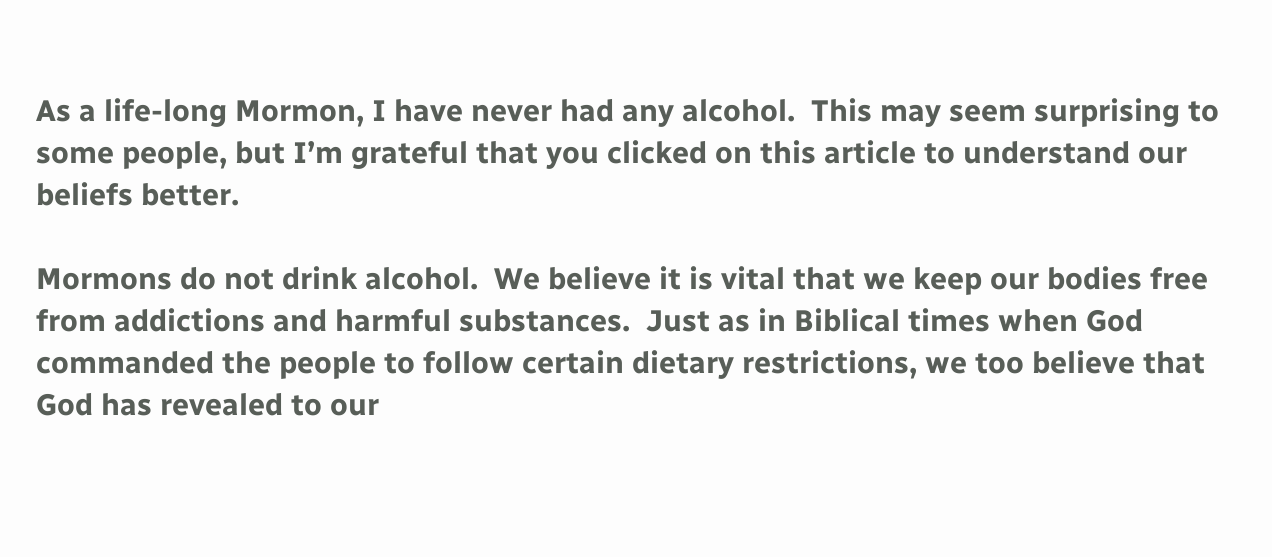As a life-long Mormon, I have never had any alcohol.  This may seem surprising to some people, but I’m grateful that you clicked on this article to understand our beliefs better.

Mormons do not drink alcohol.  We believe it is vital that we keep our bodies free from addictions and harmful substances.  Just as in Biblical times when God commanded the people to follow certain dietary restrictions, we too believe that God has revealed to our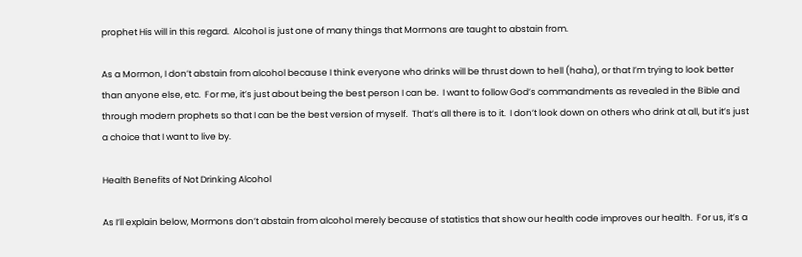prophet His will in this regard.  Alcohol is just one of many things that Mormons are taught to abstain from.

As a Mormon, I don’t abstain from alcohol because I think everyone who drinks will be thrust down to hell (haha), or that I’m trying to look better than anyone else, etc.  For me, it’s just about being the best person I can be.  I want to follow God’s commandments as revealed in the Bible and through modern prophets so that I can be the best version of myself.  That’s all there is to it.  I don’t look down on others who drink at all, but it’s just a choice that I want to live by.

Health Benefits of Not Drinking Alcohol

As I’ll explain below, Mormons don’t abstain from alcohol merely because of statistics that show our health code improves our health.  For us, it’s a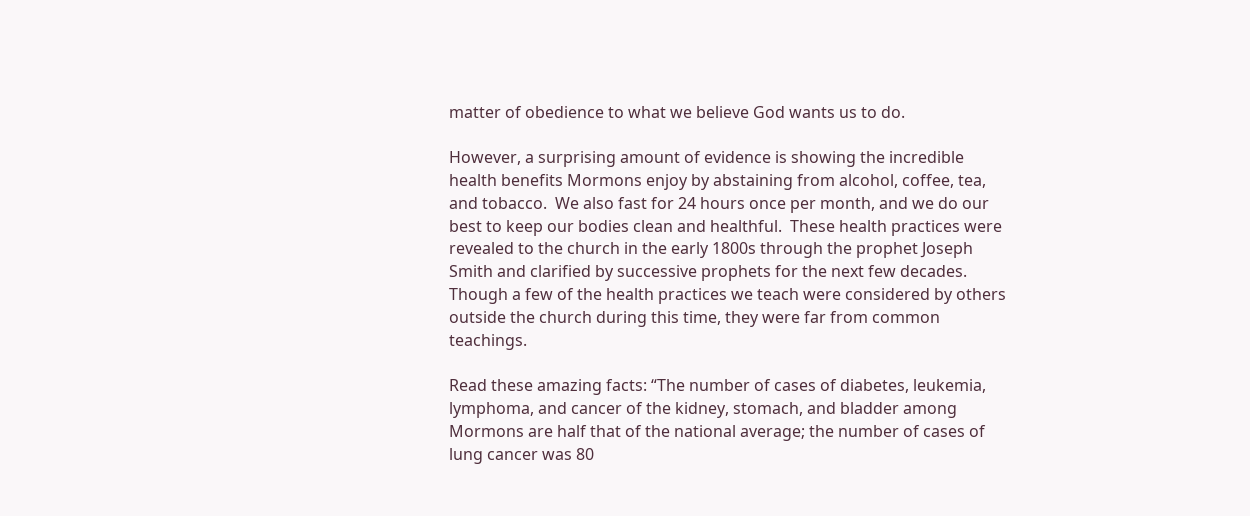matter of obedience to what we believe God wants us to do.

However, a surprising amount of evidence is showing the incredible health benefits Mormons enjoy by abstaining from alcohol, coffee, tea, and tobacco.  We also fast for 24 hours once per month, and we do our best to keep our bodies clean and healthful.  These health practices were revealed to the church in the early 1800s through the prophet Joseph Smith and clarified by successive prophets for the next few decades.  Though a few of the health practices we teach were considered by others outside the church during this time, they were far from common teachings.

Read these amazing facts: “The number of cases of diabetes, leukemia, lymphoma, and cancer of the kidney, stomach, and bladder among Mormons are half that of the national average; the number of cases of lung cancer was 80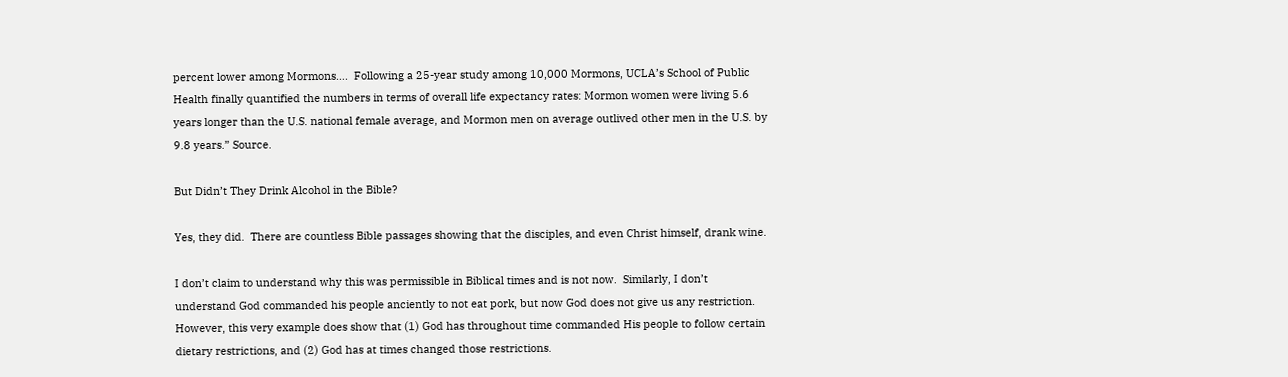percent lower among Mormons….  Following a 25-year study among 10,000 Mormons, UCLA’s School of Public Health finally quantified the numbers in terms of overall life expectancy rates: Mormon women were living 5.6 years longer than the U.S. national female average, and Mormon men on average outlived other men in the U.S. by 9.8 years.” Source.

But Didn’t They Drink Alcohol in the Bible?

Yes, they did.  There are countless Bible passages showing that the disciples, and even Christ himself, drank wine.

I don’t claim to understand why this was permissible in Biblical times and is not now.  Similarly, I don’t understand God commanded his people anciently to not eat pork, but now God does not give us any restriction.  However, this very example does show that (1) God has throughout time commanded His people to follow certain dietary restrictions, and (2) God has at times changed those restrictions.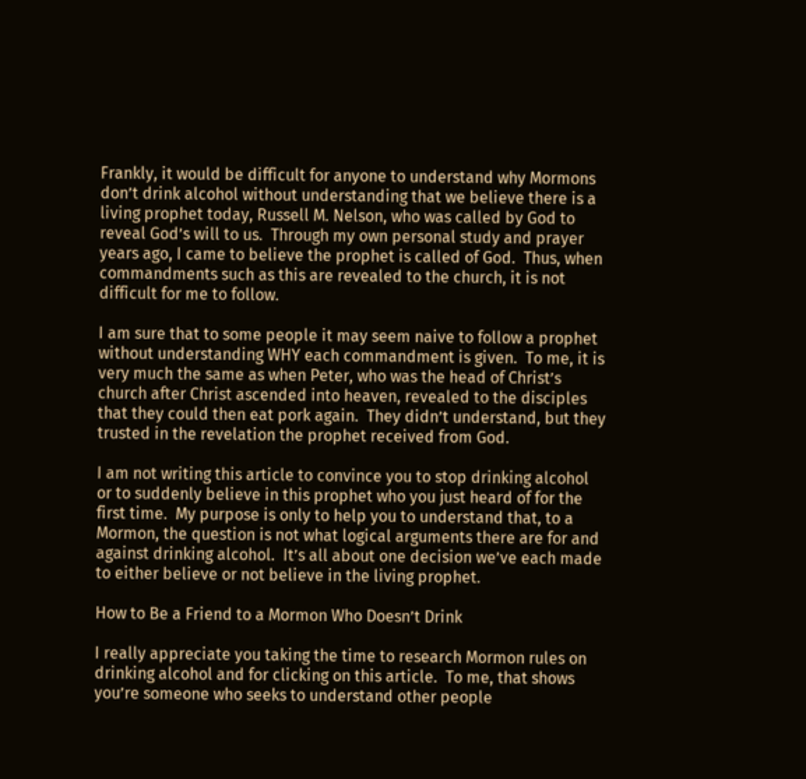Frankly, it would be difficult for anyone to understand why Mormons don’t drink alcohol without understanding that we believe there is a living prophet today, Russell M. Nelson, who was called by God to reveal God’s will to us.  Through my own personal study and prayer years ago, I came to believe the prophet is called of God.  Thus, when commandments such as this are revealed to the church, it is not difficult for me to follow.

I am sure that to some people it may seem naive to follow a prophet without understanding WHY each commandment is given.  To me, it is very much the same as when Peter, who was the head of Christ’s church after Christ ascended into heaven, revealed to the disciples that they could then eat pork again.  They didn’t understand, but they trusted in the revelation the prophet received from God.

I am not writing this article to convince you to stop drinking alcohol or to suddenly believe in this prophet who you just heard of for the first time.  My purpose is only to help you to understand that, to a Mormon, the question is not what logical arguments there are for and against drinking alcohol.  It’s all about one decision we’ve each made to either believe or not believe in the living prophet.

How to Be a Friend to a Mormon Who Doesn’t Drink

I really appreciate you taking the time to research Mormon rules on drinking alcohol and for clicking on this article.  To me, that shows you’re someone who seeks to understand other people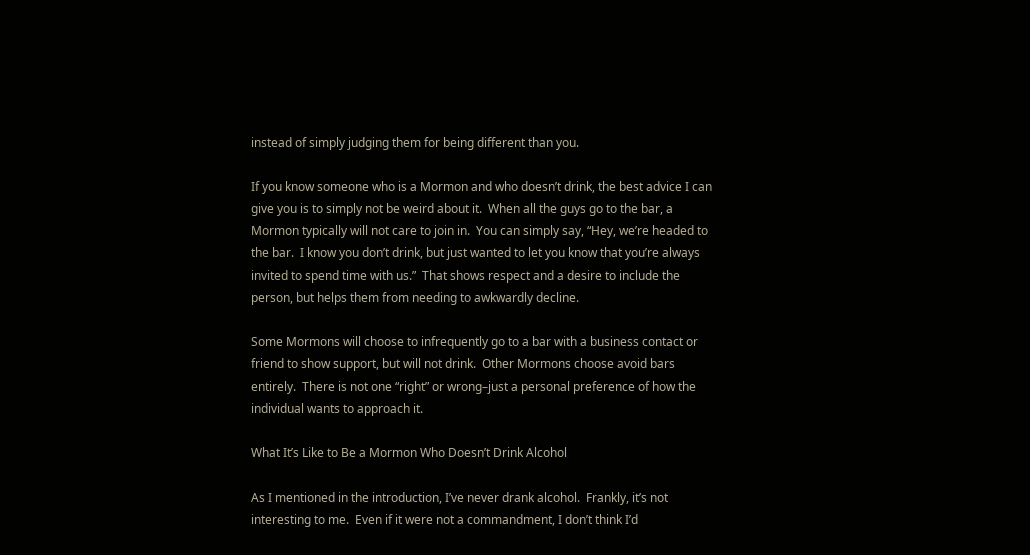instead of simply judging them for being different than you.

If you know someone who is a Mormon and who doesn’t drink, the best advice I can give you is to simply not be weird about it.  When all the guys go to the bar, a Mormon typically will not care to join in.  You can simply say, “Hey, we’re headed to the bar.  I know you don’t drink, but just wanted to let you know that you’re always invited to spend time with us.”  That shows respect and a desire to include the person, but helps them from needing to awkwardly decline.

Some Mormons will choose to infrequently go to a bar with a business contact or friend to show support, but will not drink.  Other Mormons choose avoid bars entirely.  There is not one “right” or wrong–just a personal preference of how the individual wants to approach it.

What It’s Like to Be a Mormon Who Doesn’t Drink Alcohol

As I mentioned in the introduction, I’ve never drank alcohol.  Frankly, it’s not interesting to me.  Even if it were not a commandment, I don’t think I’d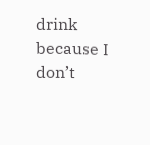drink because I don’t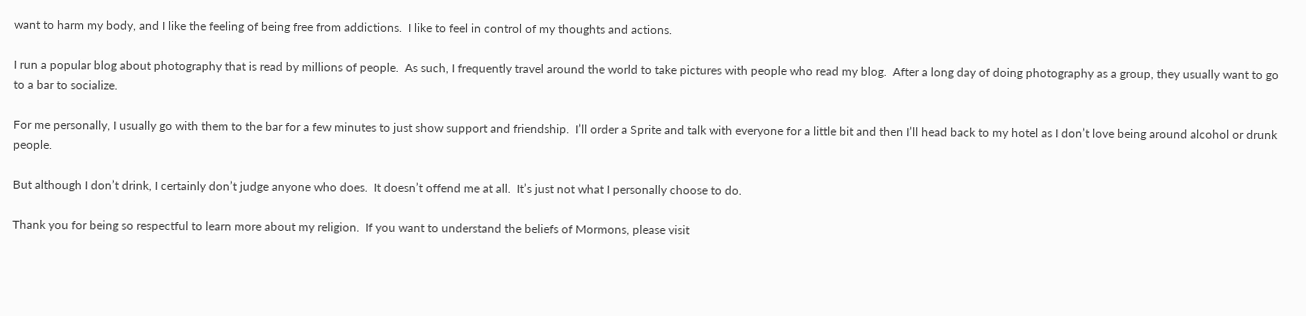want to harm my body, and I like the feeling of being free from addictions.  I like to feel in control of my thoughts and actions.

I run a popular blog about photography that is read by millions of people.  As such, I frequently travel around the world to take pictures with people who read my blog.  After a long day of doing photography as a group, they usually want to go to a bar to socialize.

For me personally, I usually go with them to the bar for a few minutes to just show support and friendship.  I’ll order a Sprite and talk with everyone for a little bit and then I’ll head back to my hotel as I don’t love being around alcohol or drunk people.

But although I don’t drink, I certainly don’t judge anyone who does.  It doesn’t offend me at all.  It’s just not what I personally choose to do.

Thank you for being so respectful to learn more about my religion.  If you want to understand the beliefs of Mormons, please visit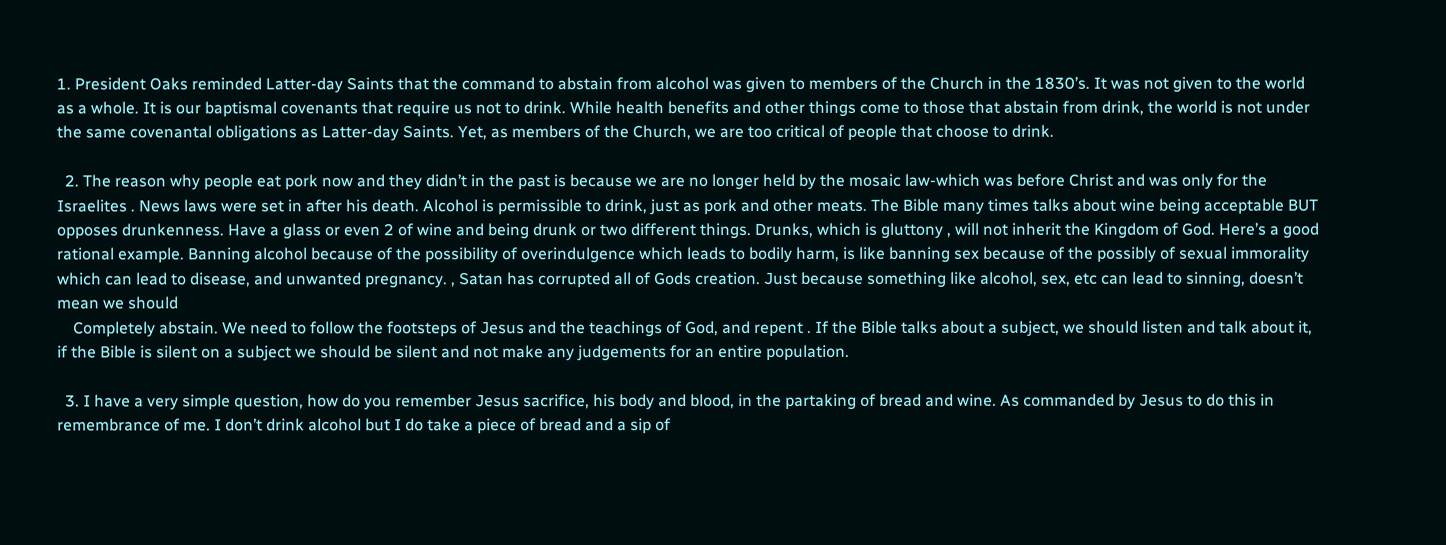1. President Oaks reminded Latter-day Saints that the command to abstain from alcohol was given to members of the Church in the 1830’s. It was not given to the world as a whole. It is our baptismal covenants that require us not to drink. While health benefits and other things come to those that abstain from drink, the world is not under the same covenantal obligations as Latter-day Saints. Yet, as members of the Church, we are too critical of people that choose to drink.

  2. The reason why people eat pork now and they didn’t in the past is because we are no longer held by the mosaic law-which was before Christ and was only for the Israelites . News laws were set in after his death. Alcohol is permissible to drink, just as pork and other meats. The Bible many times talks about wine being acceptable BUT opposes drunkenness. Have a glass or even 2 of wine and being drunk or two different things. Drunks, which is gluttony , will not inherit the Kingdom of God. Here’s a good rational example. Banning alcohol because of the possibility of overindulgence which leads to bodily harm, is like banning sex because of the possibly of sexual immorality which can lead to disease, and unwanted pregnancy. , Satan has corrupted all of Gods creation. Just because something like alcohol, sex, etc can lead to sinning, doesn’t mean we should
    Completely abstain. We need to follow the footsteps of Jesus and the teachings of God, and repent . If the Bible talks about a subject, we should listen and talk about it, if the Bible is silent on a subject we should be silent and not make any judgements for an entire population.

  3. I have a very simple question, how do you remember Jesus sacrifice, his body and blood, in the partaking of bread and wine. As commanded by Jesus to do this in remembrance of me. I don’t drink alcohol but I do take a piece of bread and a sip of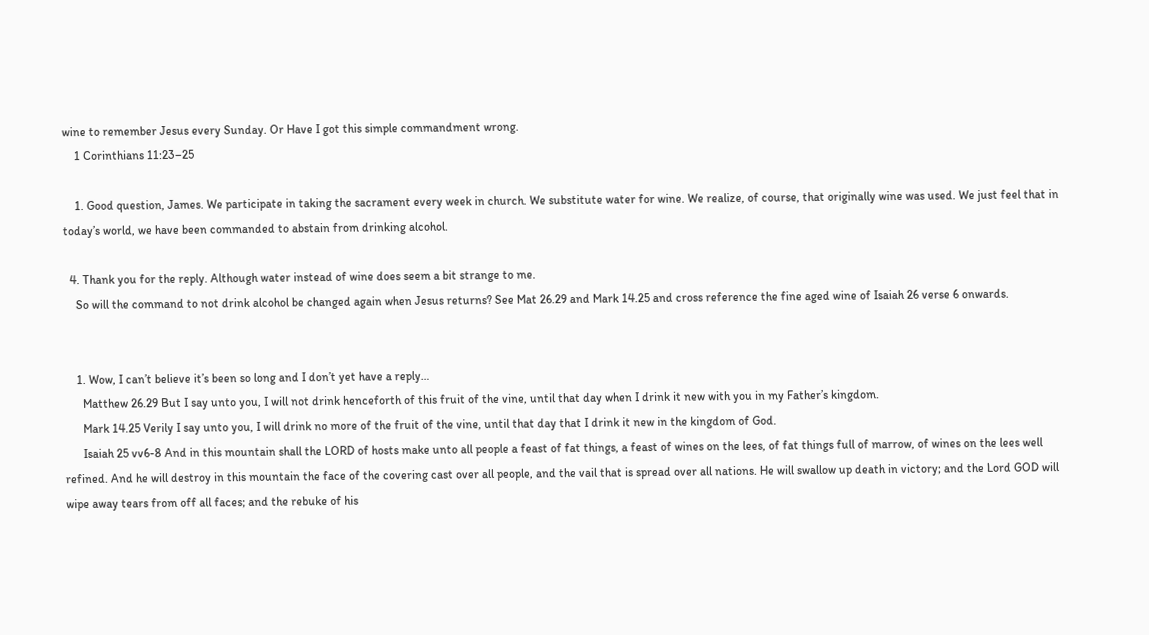wine to remember Jesus every Sunday. Or Have I got this simple commandment wrong.
    1 Corinthians 11:23–25

    1. Good question, James. We participate in taking the sacrament every week in church. We substitute water for wine. We realize, of course, that originally wine was used. We just feel that in today’s world, we have been commanded to abstain from drinking alcohol.

  4. Thank you for the reply. Although water instead of wine does seem a bit strange to me.
    So will the command to not drink alcohol be changed again when Jesus returns? See Mat 26.29 and Mark 14.25 and cross reference the fine aged wine of Isaiah 26 verse 6 onwards.


    1. Wow, I can’t believe it’s been so long and I don’t yet have a reply…
      Matthew 26.29 But I say unto you, I will not drink henceforth of this fruit of the vine, until that day when I drink it new with you in my Father’s kingdom.
      Mark 14.25 Verily I say unto you, I will drink no more of the fruit of the vine, until that day that I drink it new in the kingdom of God.
      Isaiah 25 vv6-8 And in this mountain shall the LORD of hosts make unto all people a feast of fat things, a feast of wines on the lees, of fat things full of marrow, of wines on the lees well refined. And he will destroy in this mountain the face of the covering cast over all people, and the vail that is spread over all nations. He will swallow up death in victory; and the Lord GOD will wipe away tears from off all faces; and the rebuke of his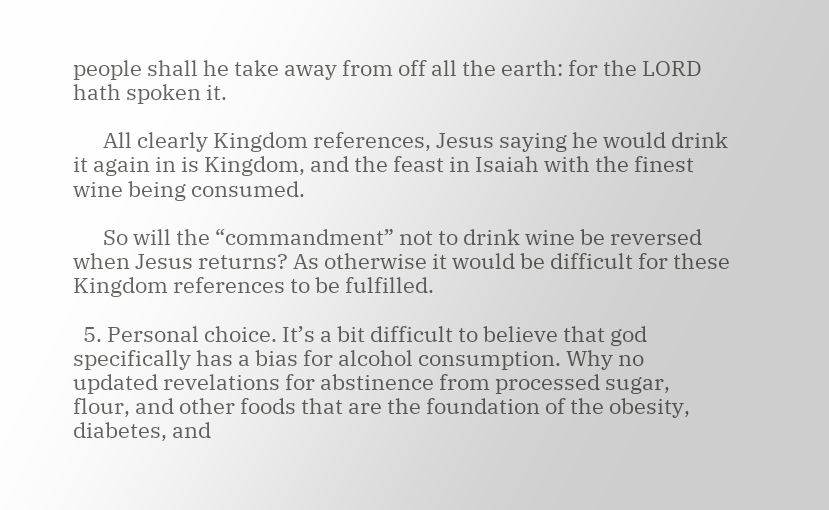people shall he take away from off all the earth: for the LORD hath spoken it.

      All clearly Kingdom references, Jesus saying he would drink it again in is Kingdom, and the feast in Isaiah with the finest wine being consumed.

      So will the “commandment” not to drink wine be reversed when Jesus returns? As otherwise it would be difficult for these Kingdom references to be fulfilled.

  5. Personal choice. It’s a bit difficult to believe that god specifically has a bias for alcohol consumption. Why no updated revelations for abstinence from processed sugar, flour, and other foods that are the foundation of the obesity, diabetes, and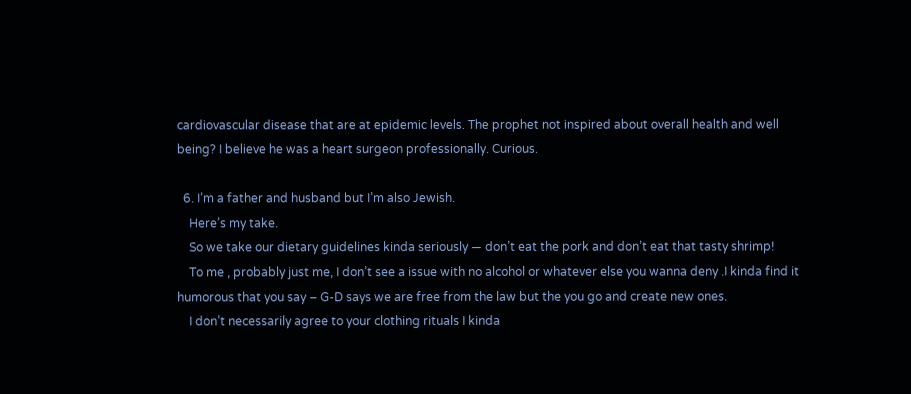cardiovascular disease that are at epidemic levels. The prophet not inspired about overall health and well being? I believe he was a heart surgeon professionally. Curious.

  6. I’m a father and husband but I’m also Jewish.
    Here’s my take.
    So we take our dietary guidelines kinda seriously — don’t eat the pork and don’t eat that tasty shrimp!
    To me , probably just me, I don’t see a issue with no alcohol or whatever else you wanna deny .I kinda find it humorous that you say – G-D says we are free from the law but the you go and create new ones.
    I don’t necessarily agree to your clothing rituals I kinda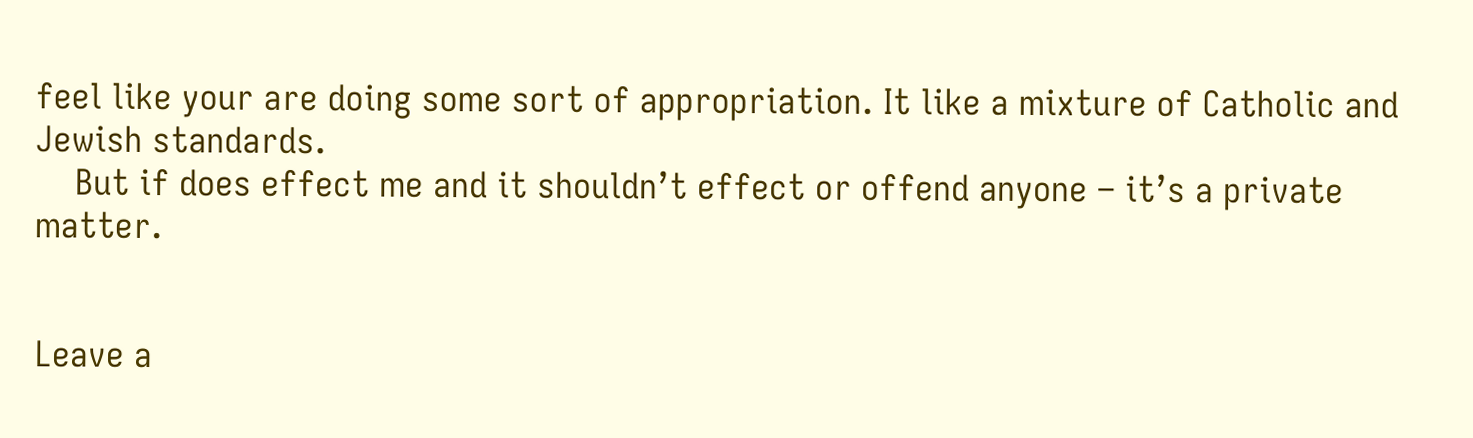feel like your are doing some sort of appropriation. It like a mixture of Catholic and Jewish standards.
    But if does effect me and it shouldn’t effect or offend anyone – it’s a private matter.


Leave a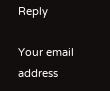Reply

Your email address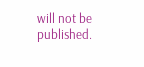will not be published.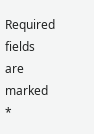Required fields are marked *